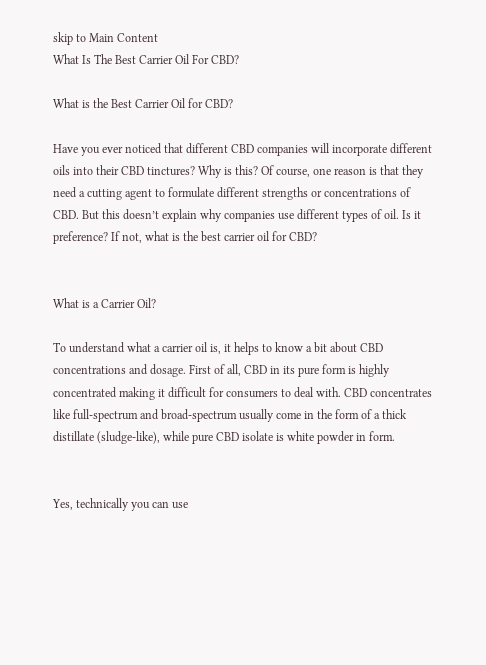skip to Main Content
What Is The Best Carrier Oil For CBD?

What is the Best Carrier Oil for CBD?

Have you ever noticed that different CBD companies will incorporate different oils into their CBD tinctures? Why is this? Of course, one reason is that they need a cutting agent to formulate different strengths or concentrations of CBD. But this doesn’t explain why companies use different types of oil. Is it preference? If not, what is the best carrier oil for CBD?


What is a Carrier Oil?

To understand what a carrier oil is, it helps to know a bit about CBD concentrations and dosage. First of all, CBD in its pure form is highly concentrated making it difficult for consumers to deal with. CBD concentrates like full-spectrum and broad-spectrum usually come in the form of a thick distillate (sludge-like), while pure CBD isolate is white powder in form.


Yes, technically you can use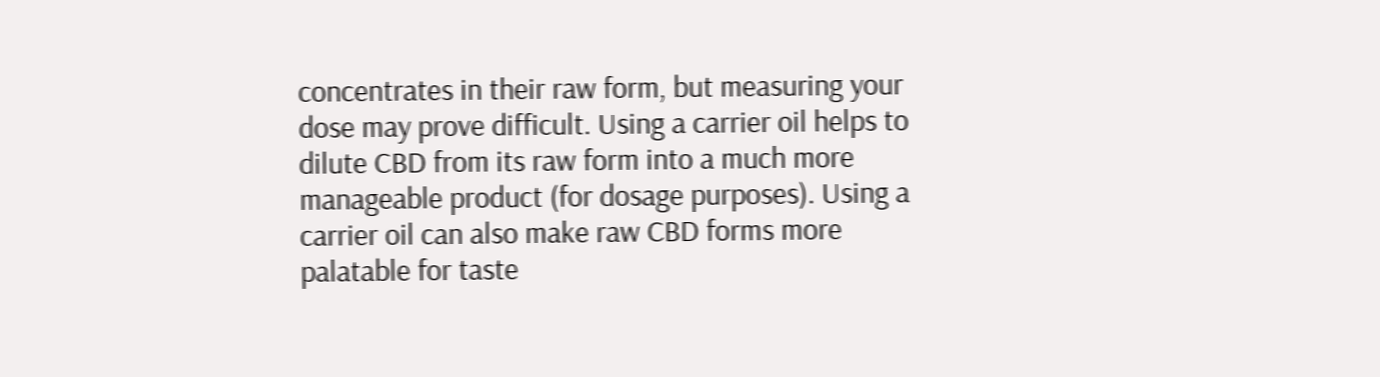concentrates in their raw form, but measuring your dose may prove difficult. Using a carrier oil helps to dilute CBD from its raw form into a much more manageable product (for dosage purposes). Using a carrier oil can also make raw CBD forms more palatable for taste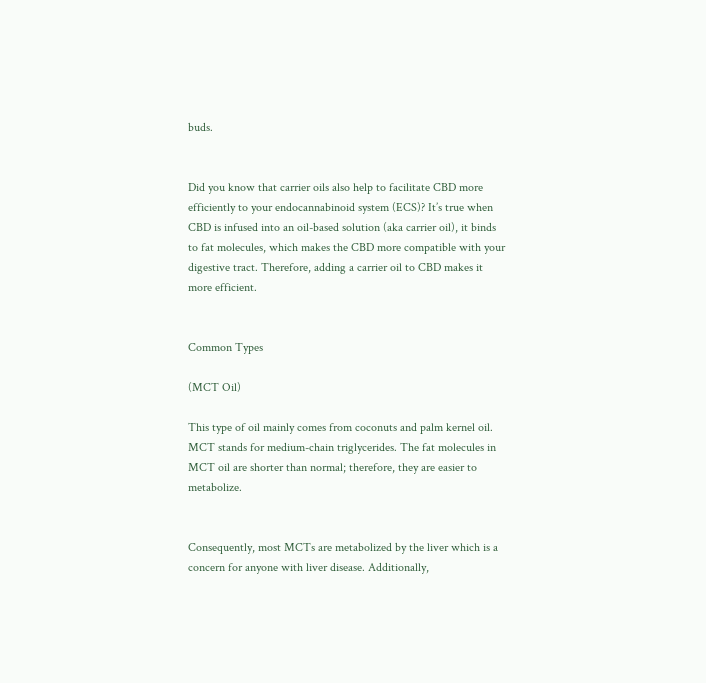buds.


Did you know that carrier oils also help to facilitate CBD more efficiently to your endocannabinoid system (ECS)? It’s true when CBD is infused into an oil-based solution (aka carrier oil), it binds to fat molecules, which makes the CBD more compatible with your digestive tract. Therefore, adding a carrier oil to CBD makes it more efficient.


Common Types

(MCT Oil)

This type of oil mainly comes from coconuts and palm kernel oil. MCT stands for medium-chain triglycerides. The fat molecules in MCT oil are shorter than normal; therefore, they are easier to metabolize.


Consequently, most MCTs are metabolized by the liver which is a concern for anyone with liver disease. Additionally,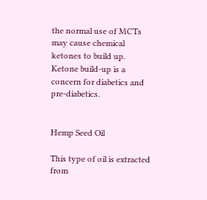the normal use of MCTs may cause chemical ketones to build up. Ketone build-up is a concern for diabetics and pre-diabetics.


Hemp Seed Oil

This type of oil is extracted from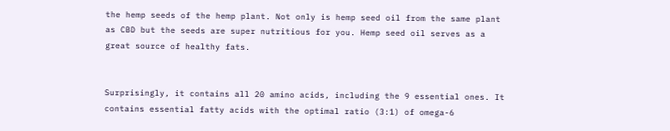the hemp seeds of the hemp plant. Not only is hemp seed oil from the same plant as CBD but the seeds are super nutritious for you. Hemp seed oil serves as a great source of healthy fats.


Surprisingly, it contains all 20 amino acids, including the 9 essential ones. It contains essential fatty acids with the optimal ratio (3:1) of omega-6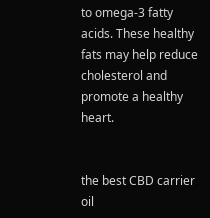to omega-3 fatty acids. These healthy fats may help reduce cholesterol and promote a healthy heart.


the best CBD carrier oil